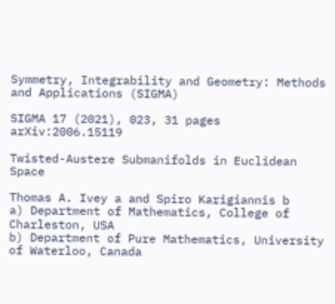Symmetry, Integrability and Geometry: Methods and Applications (SIGMA)

SIGMA 17 (2021), 023, 31 pages      arXiv:2006.15119

Twisted-Austere Submanifolds in Euclidean Space

Thomas A. Ivey a and Spiro Karigiannis b
a) Department of Mathematics, College of Charleston, USA
b) Department of Pure Mathematics, University of Waterloo, Canada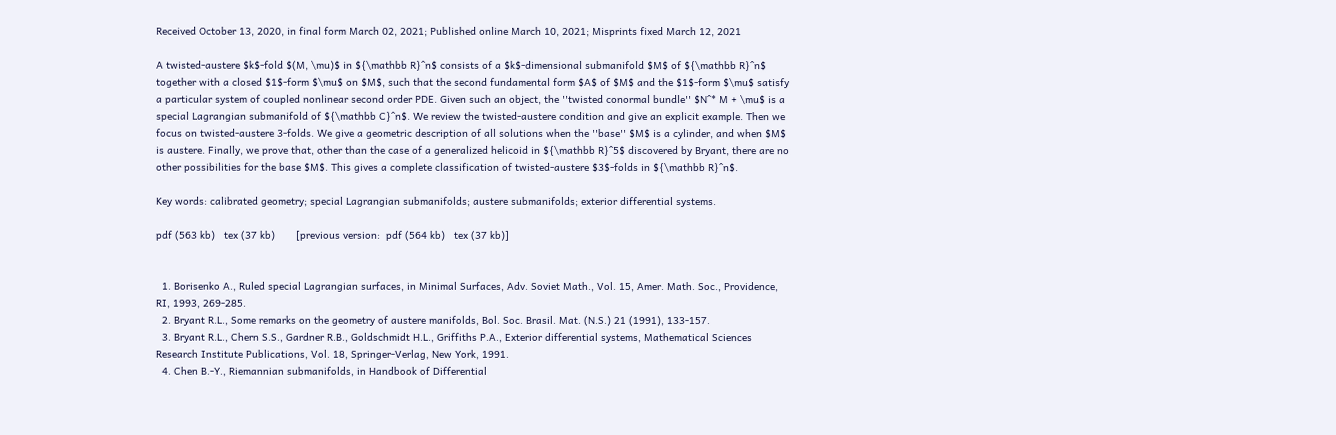Received October 13, 2020, in final form March 02, 2021; Published online March 10, 2021; Misprints fixed March 12, 2021

A twisted-austere $k$-fold $(M, \mu)$ in ${\mathbb R}^n$ consists of a $k$-dimensional submanifold $M$ of ${\mathbb R}^n$ together with a closed $1$-form $\mu$ on $M$, such that the second fundamental form $A$ of $M$ and the $1$-form $\mu$ satisfy a particular system of coupled nonlinear second order PDE. Given such an object, the ''twisted conormal bundle'' $N^* M + \mu$ is a special Lagrangian submanifold of ${\mathbb C}^n$. We review the twisted-austere condition and give an explicit example. Then we focus on twisted-austere 3-folds. We give a geometric description of all solutions when the ''base'' $M$ is a cylinder, and when $M$ is austere. Finally, we prove that, other than the case of a generalized helicoid in ${\mathbb R}^5$ discovered by Bryant, there are no other possibilities for the base $M$. This gives a complete classification of twisted-austere $3$-folds in ${\mathbb R}^n$.

Key words: calibrated geometry; special Lagrangian submanifolds; austere submanifolds; exterior differential systems.

pdf (563 kb)   tex (37 kb)       [previous version:  pdf (564 kb)   tex (37 kb)]


  1. Borisenko A., Ruled special Lagrangian surfaces, in Minimal Surfaces, Adv. Soviet Math., Vol. 15, Amer. Math. Soc., Providence, RI, 1993, 269-285.
  2. Bryant R.L., Some remarks on the geometry of austere manifolds, Bol. Soc. Brasil. Mat. (N.S.) 21 (1991), 133-157.
  3. Bryant R.L., Chern S.S., Gardner R.B., Goldschmidt H.L., Griffiths P.A., Exterior differential systems, Mathematical Sciences Research Institute Publications, Vol. 18, Springer-Verlag, New York, 1991.
  4. Chen B.-Y., Riemannian submanifolds, in Handbook of Differential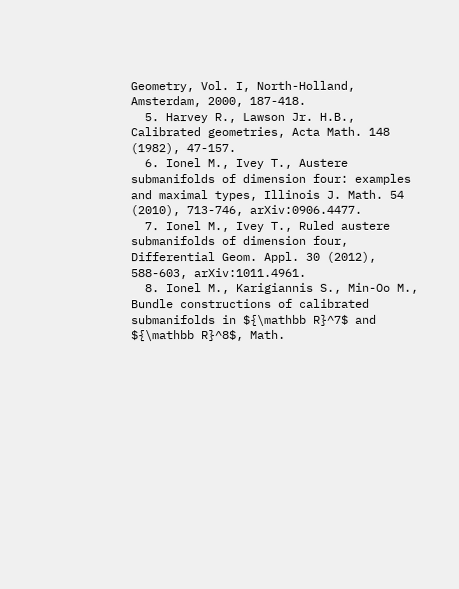Geometry, Vol. I, North-Holland, Amsterdam, 2000, 187-418.
  5. Harvey R., Lawson Jr. H.B., Calibrated geometries, Acta Math. 148 (1982), 47-157.
  6. Ionel M., Ivey T., Austere submanifolds of dimension four: examples and maximal types, Illinois J. Math. 54 (2010), 713-746, arXiv:0906.4477.
  7. Ionel M., Ivey T., Ruled austere submanifolds of dimension four, Differential Geom. Appl. 30 (2012), 588-603, arXiv:1011.4961.
  8. Ionel M., Karigiannis S., Min-Oo M., Bundle constructions of calibrated submanifolds in ${\mathbb R}^7$ and ${\mathbb R}^8$, Math.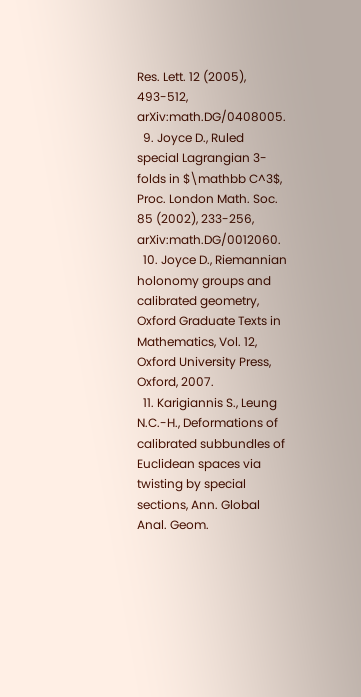Res. Lett. 12 (2005), 493-512, arXiv:math.DG/0408005.
  9. Joyce D., Ruled special Lagrangian 3-folds in $\mathbb C^3$, Proc. London Math. Soc. 85 (2002), 233-256, arXiv:math.DG/0012060.
  10. Joyce D., Riemannian holonomy groups and calibrated geometry, Oxford Graduate Texts in Mathematics, Vol. 12, Oxford University Press, Oxford, 2007.
  11. Karigiannis S., Leung N.C.-H., Deformations of calibrated subbundles of Euclidean spaces via twisting by special sections, Ann. Global Anal. Geom.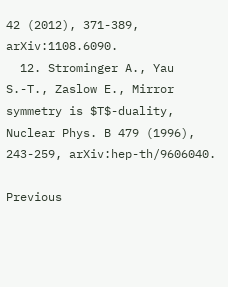42 (2012), 371-389, arXiv:1108.6090.
  12. Strominger A., Yau S.-T., Zaslow E., Mirror symmetry is $T$-duality, Nuclear Phys. B 479 (1996), 243-259, arXiv:hep-th/9606040.

Previous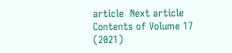article  Next article  Contents of Volume 17 (2021)